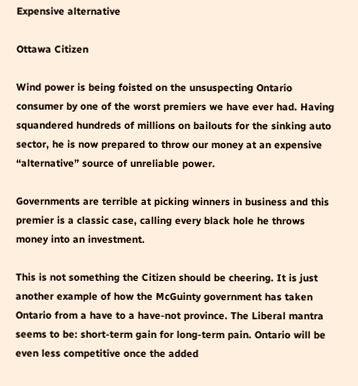Expensive alternative

Ottawa Citizen

Wind power is being foisted on the unsuspecting Ontario consumer by one of the worst premiers we have ever had. Having squandered hundreds of millions on bailouts for the sinking auto sector, he is now prepared to throw our money at an expensive “alternative” source of unreliable power.

Governments are terrible at picking winners in business and this premier is a classic case, calling every black hole he throws money into an investment.

This is not something the Citizen should be cheering. It is just another example of how the McGuinty government has taken Ontario from a have to a have-not province. The Liberal mantra seems to be: short-term gain for long-term pain. Ontario will be even less competitive once the added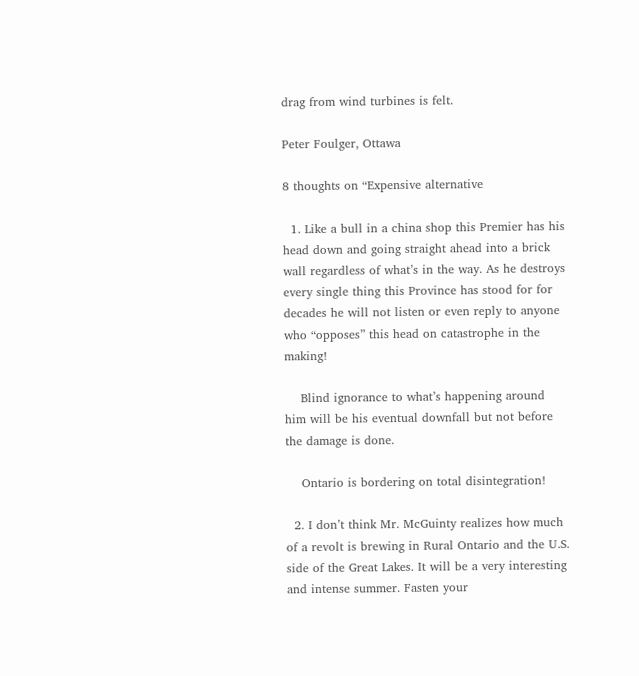drag from wind turbines is felt.

Peter Foulger, Ottawa

8 thoughts on “Expensive alternative

  1. Like a bull in a china shop this Premier has his head down and going straight ahead into a brick wall regardless of what’s in the way. As he destroys every single thing this Province has stood for for decades he will not listen or even reply to anyone who “opposes” this head on catastrophe in the making!

    Blind ignorance to what’s happening around him will be his eventual downfall but not before the damage is done.

    Ontario is bordering on total disintegration!

  2. I don’t think Mr. McGuinty realizes how much of a revolt is brewing in Rural Ontario and the U.S. side of the Great Lakes. It will be a very interesting and intense summer. Fasten your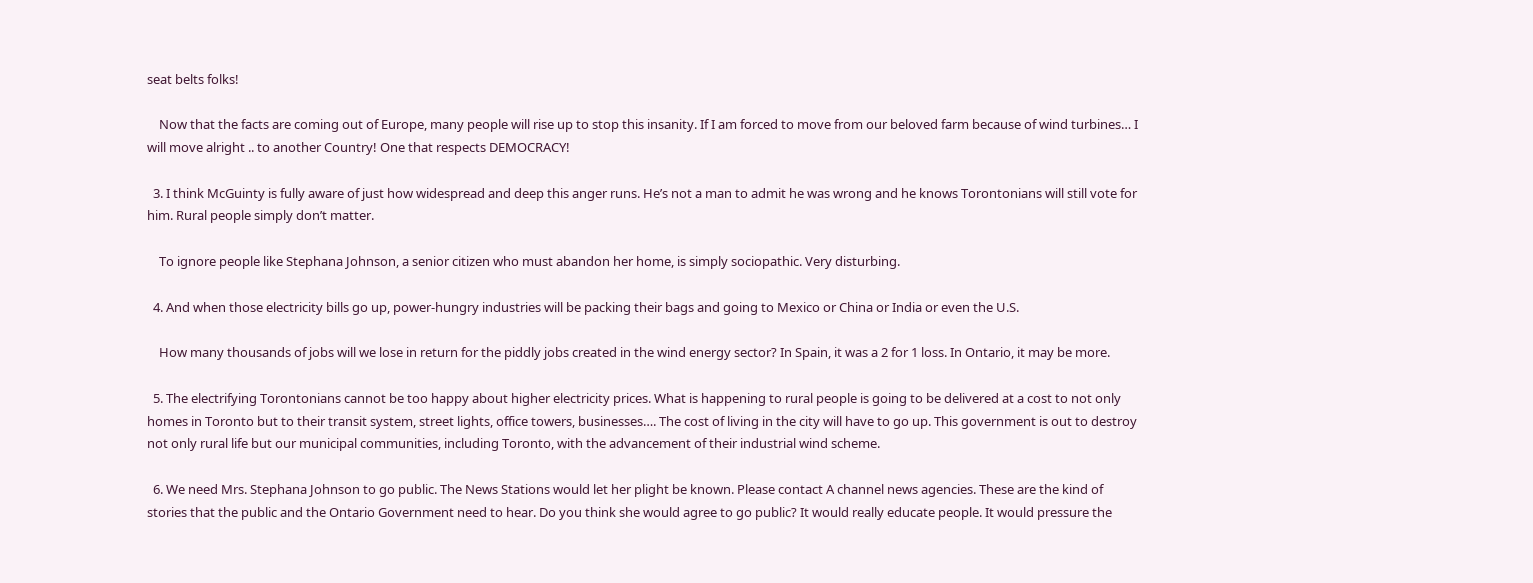seat belts folks!

    Now that the facts are coming out of Europe, many people will rise up to stop this insanity. If I am forced to move from our beloved farm because of wind turbines… I will move alright .. to another Country! One that respects DEMOCRACY!

  3. I think McGuinty is fully aware of just how widespread and deep this anger runs. He’s not a man to admit he was wrong and he knows Torontonians will still vote for him. Rural people simply don’t matter.

    To ignore people like Stephana Johnson, a senior citizen who must abandon her home, is simply sociopathic. Very disturbing.

  4. And when those electricity bills go up, power-hungry industries will be packing their bags and going to Mexico or China or India or even the U.S.

    How many thousands of jobs will we lose in return for the piddly jobs created in the wind energy sector? In Spain, it was a 2 for 1 loss. In Ontario, it may be more.

  5. The electrifying Torontonians cannot be too happy about higher electricity prices. What is happening to rural people is going to be delivered at a cost to not only homes in Toronto but to their transit system, street lights, office towers, businesses…. The cost of living in the city will have to go up. This government is out to destroy not only rural life but our municipal communities, including Toronto, with the advancement of their industrial wind scheme.

  6. We need Mrs. Stephana Johnson to go public. The News Stations would let her plight be known. Please contact A channel news agencies. These are the kind of stories that the public and the Ontario Government need to hear. Do you think she would agree to go public? It would really educate people. It would pressure the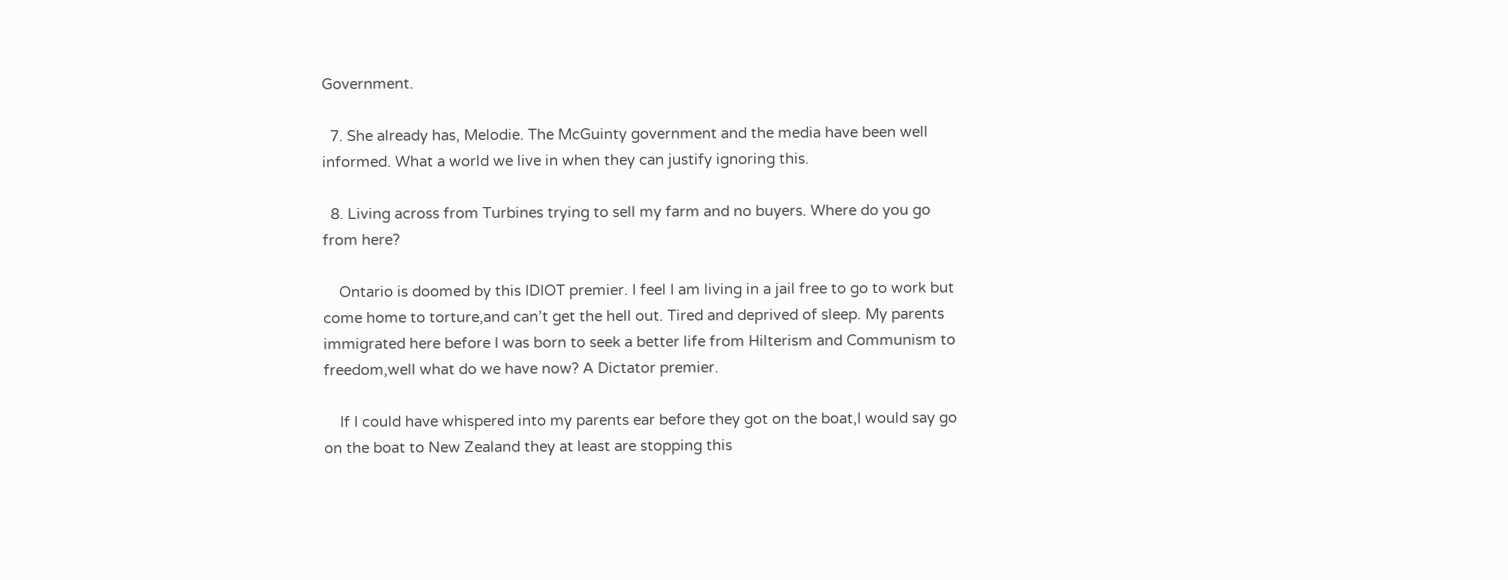Government.

  7. She already has, Melodie. The McGuinty government and the media have been well informed. What a world we live in when they can justify ignoring this.

  8. Living across from Turbines trying to sell my farm and no buyers. Where do you go from here?

    Ontario is doomed by this IDIOT premier. I feel I am living in a jail free to go to work but come home to torture,and can’t get the hell out. Tired and deprived of sleep. My parents immigrated here before I was born to seek a better life from Hilterism and Communism to freedom,well what do we have now? A Dictator premier.

    If I could have whispered into my parents ear before they got on the boat,I would say go on the boat to New Zealand they at least are stopping this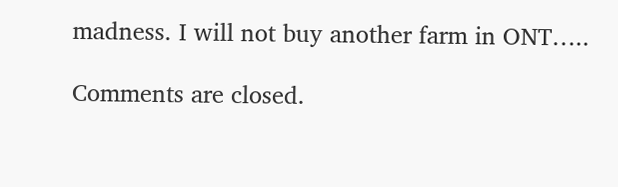madness. I will not buy another farm in ONT…..

Comments are closed.